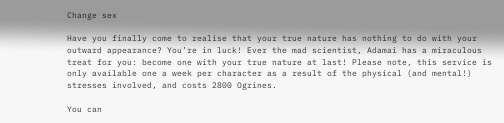Change sex

Have you finally come to realise that your true nature has nothing to do with your outward appearance? You’re in luck! Ever the mad scientist, Adamai has a miraculous treat for you: become one with your true nature at last! Please note, this service is only available one a week per character as a result of the physical (and mental!) stresses involved, and costs 2800 Ogrines.

You can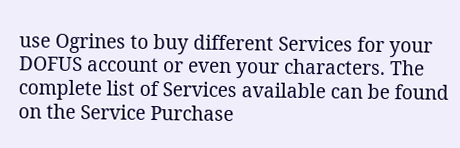use Ogrines to buy different Services for your DOFUS account or even your characters. The complete list of Services available can be found on the Service Purchase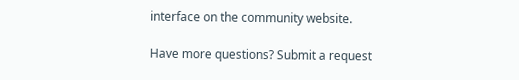interface on the community website.

Have more questions? Submit a request